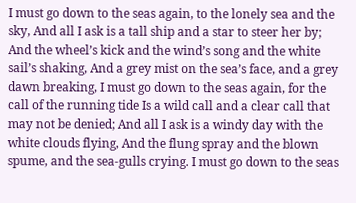I must go down to the seas again, to the lonely sea and the sky, And all I ask is a tall ship and a star to steer her by; And the wheel’s kick and the wind’s song and the white sail’s shaking, And a grey mist on the sea’s face, and a grey dawn breaking, I must go down to the seas again, for the call of the running tide Is a wild call and a clear call that may not be denied; And all I ask is a windy day with the white clouds flying, And the flung spray and the blown spume, and the sea-gulls crying. I must go down to the seas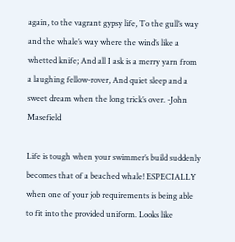again, to the vagrant gypsy life, To the gull’s way and the whale’s way where the wind’s like a whetted knife; And all I ask is a merry yarn from a laughing fellow-rover, And quiet sleep and a sweet dream when the long trick’s over. -John Masefield

Life is tough when your swimmer’s build suddenly becomes that of a beached whale! ESPECIALLY when one of your job requirements is being able to fit into the provided uniform. Looks like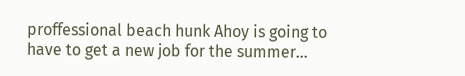proffessional beach hunk Ahoy is going to have to get a new job for the summer…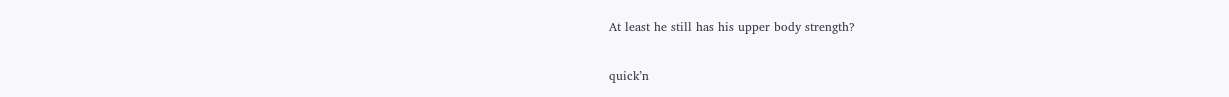At least he still has his upper body strength?

quick’n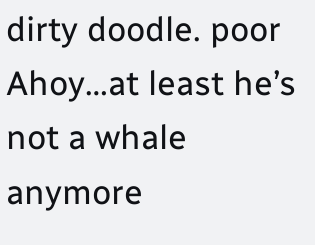dirty doodle. poor Ahoy…at least he’s not a whale anymore